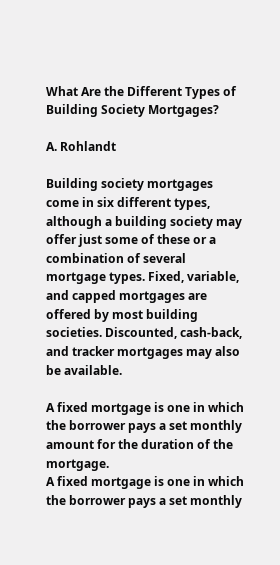What Are the Different Types of Building Society Mortgages?

A. Rohlandt

Building society mortgages come in six different types, although a building society may offer just some of these or a combination of several mortgage types. Fixed, variable, and capped mortgages are offered by most building societies. Discounted, cash-back, and tracker mortgages may also be available.

A fixed mortgage is one in which the borrower pays a set monthly amount for the duration of the mortgage.
A fixed mortgage is one in which the borrower pays a set monthly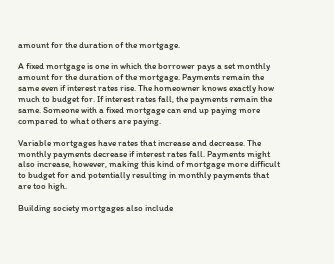amount for the duration of the mortgage.

A fixed mortgage is one in which the borrower pays a set monthly amount for the duration of the mortgage. Payments remain the same even if interest rates rise. The homeowner knows exactly how much to budget for. If interest rates fall, the payments remain the same. Someone with a fixed mortgage can end up paying more compared to what others are paying.

Variable mortgages have rates that increase and decrease. The monthly payments decrease if interest rates fall. Payments might also increase, however, making this kind of mortgage more difficult to budget for and potentially resulting in monthly payments that are too high.

Building society mortgages also include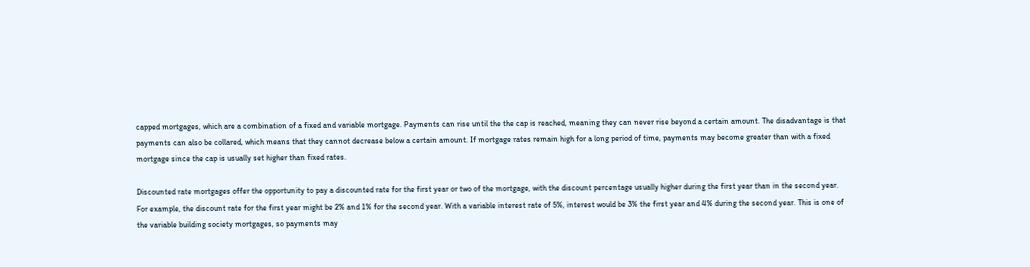capped mortgages, which are a combination of a fixed and variable mortgage. Payments can rise until the the cap is reached, meaning they can never rise beyond a certain amount. The disadvantage is that payments can also be collared, which means that they cannot decrease below a certain amount. If mortgage rates remain high for a long period of time, payments may become greater than with a fixed mortgage since the cap is usually set higher than fixed rates.

Discounted rate mortgages offer the opportunity to pay a discounted rate for the first year or two of the mortgage, with the discount percentage usually higher during the first year than in the second year. For example, the discount rate for the first year might be 2% and 1% for the second year. With a variable interest rate of 5%, interest would be 3% the first year and 4% during the second year. This is one of the variable building society mortgages, so payments may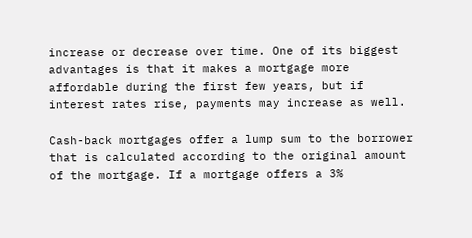increase or decrease over time. One of its biggest advantages is that it makes a mortgage more affordable during the first few years, but if interest rates rise, payments may increase as well.

Cash-back mortgages offer a lump sum to the borrower that is calculated according to the original amount of the mortgage. If a mortgage offers a 3%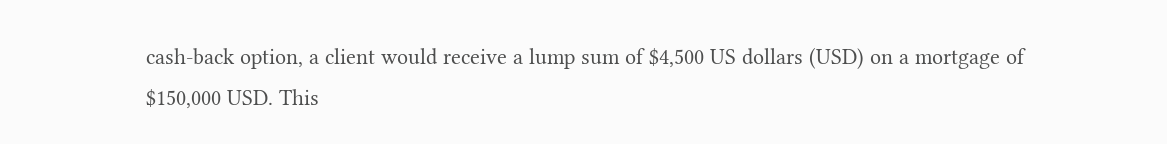cash-back option, a client would receive a lump sum of $4,500 US dollars (USD) on a mortgage of $150,000 USD. This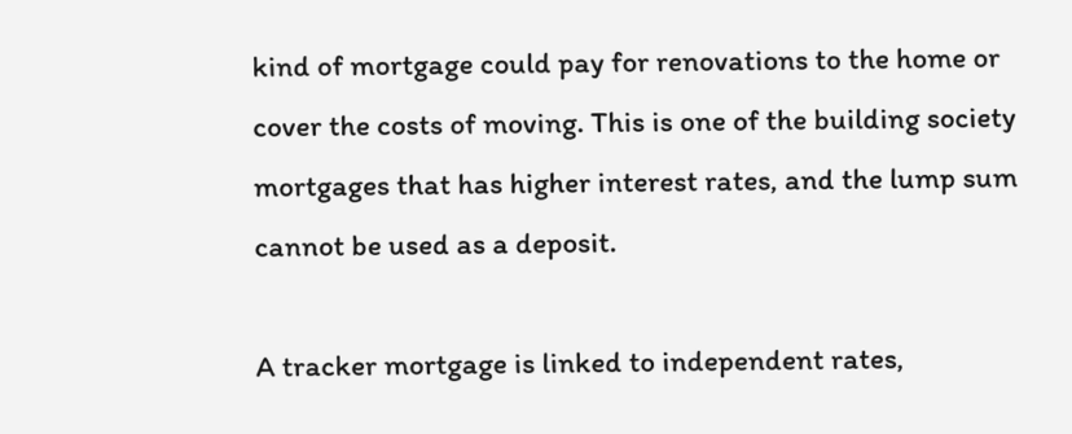kind of mortgage could pay for renovations to the home or cover the costs of moving. This is one of the building society mortgages that has higher interest rates, and the lump sum cannot be used as a deposit.

A tracker mortgage is linked to independent rates,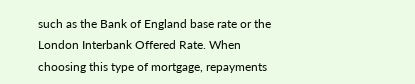such as the Bank of England base rate or the London Interbank Offered Rate. When choosing this type of mortgage, repayments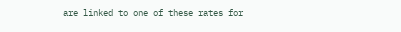are linked to one of these rates for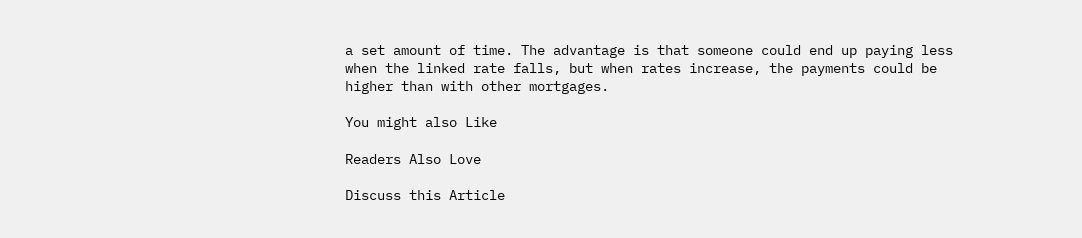a set amount of time. The advantage is that someone could end up paying less when the linked rate falls, but when rates increase, the payments could be higher than with other mortgages.

You might also Like

Readers Also Love

Discuss this Article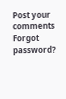Post your comments
Forgot password?